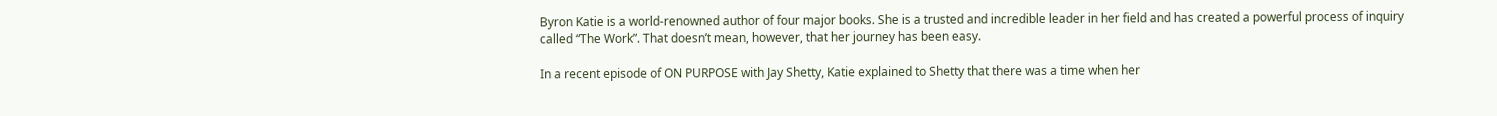Byron Katie is a world-renowned author of four major books. She is a trusted and incredible leader in her field and has created a powerful process of inquiry called “The Work”. That doesn’t mean, however, that her journey has been easy.

In a recent episode of ON PURPOSE with Jay Shetty, Katie explained to Shetty that there was a time when her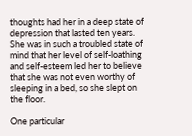thoughts had her in a deep state of depression that lasted ten years. She was in such a troubled state of mind that her level of self-loathing and self-esteem led her to believe that she was not even worthy of sleeping in a bed, so she slept on the floor.

One particular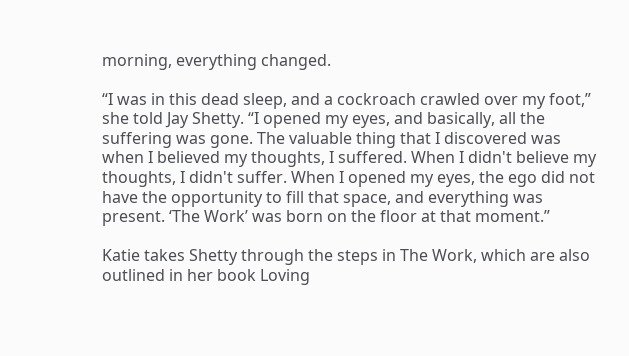morning, everything changed.

“I was in this dead sleep, and a cockroach crawled over my foot,” she told Jay Shetty. “I opened my eyes, and basically, all the suffering was gone. The valuable thing that I discovered was when I believed my thoughts, I suffered. When I didn't believe my thoughts, I didn't suffer. When I opened my eyes, the ego did not have the opportunity to fill that space, and everything was present. ‘The Work’ was born on the floor at that moment.”

Katie takes Shetty through the steps in The Work, which are also outlined in her book Loving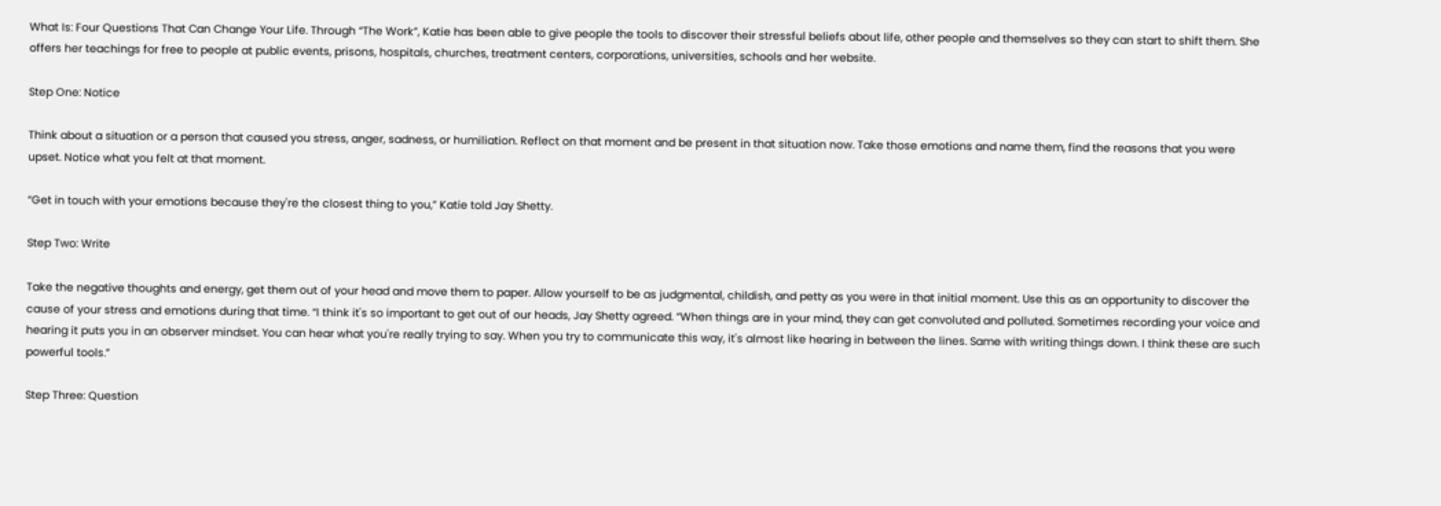What Is: Four Questions That Can Change Your Life. Through “The Work”, Katie has been able to give people the tools to discover their stressful beliefs about life, other people and themselves so they can start to shift them. She offers her teachings for free to people at public events, prisons, hospitals, churches, treatment centers, corporations, universities, schools and her website.

Step One: Notice

Think about a situation or a person that caused you stress, anger, sadness, or humiliation. Reflect on that moment and be present in that situation now. Take those emotions and name them, find the reasons that you were upset. Notice what you felt at that moment.

“Get in touch with your emotions because they're the closest thing to you,” Katie told Jay Shetty.

Step Two: Write

Take the negative thoughts and energy, get them out of your head and move them to paper. Allow yourself to be as judgmental, childish, and petty as you were in that initial moment. Use this as an opportunity to discover the cause of your stress and emotions during that time. “I think it's so important to get out of our heads, Jay Shetty agreed. “When things are in your mind, they can get convoluted and polluted. Sometimes recording your voice and hearing it puts you in an observer mindset. You can hear what you're really trying to say. When you try to communicate this way, it's almost like hearing in between the lines. Same with writing things down. I think these are such powerful tools.”

Step Three: Question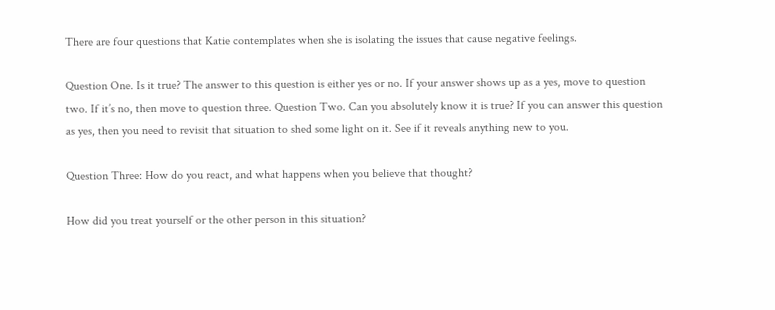There are four questions that Katie contemplates when she is isolating the issues that cause negative feelings.

Question One. Is it true? The answer to this question is either yes or no. If your answer shows up as a yes, move to question two. If it’s no, then move to question three. Question Two. Can you absolutely know it is true? If you can answer this question as yes, then you need to revisit that situation to shed some light on it. See if it reveals anything new to you.

Question Three: How do you react, and what happens when you believe that thought?

How did you treat yourself or the other person in this situation?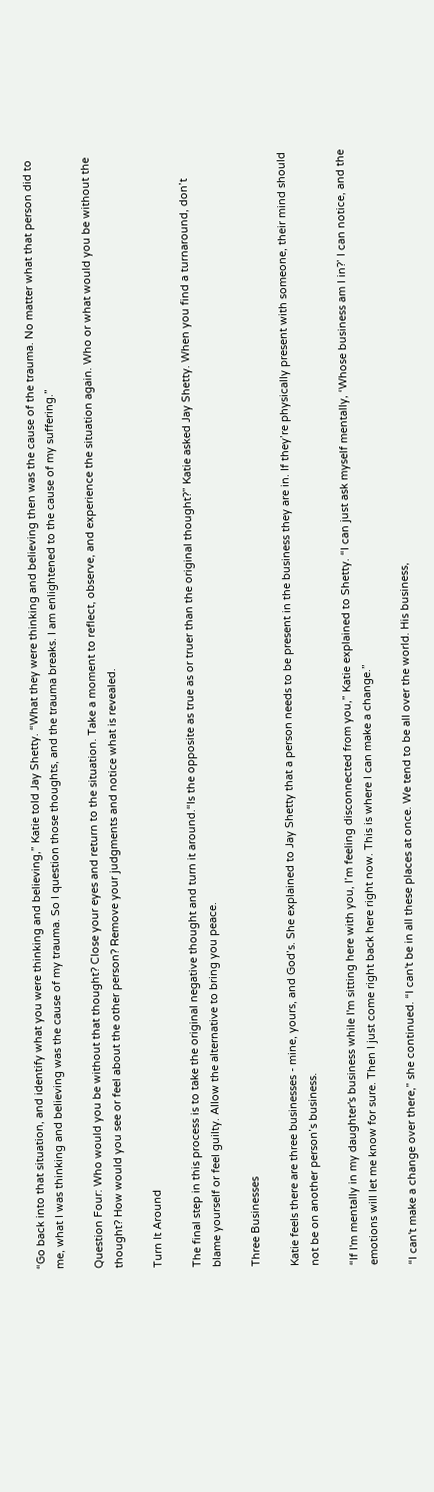“Go back into that situation, and identify what you were thinking and believing,” Katie told Jay Shetty. “What they were thinking and believing then was the cause of the trauma. No matter what that person did to me, what I was thinking and believing was the cause of my trauma. So I question those thoughts, and the trauma breaks. I am enlightened to the cause of my suffering.”

Question Four: Who would you be without that thought? Close your eyes and return to the situation. Take a moment to reflect, observe, and experience the situation again. Who or what would you be without the thought? How would you see or feel about the other person? Remove your judgments and notice what is revealed.

Turn It Around

The final step in this process is to take the original negative thought and turn it around.“Is the opposite as true as or truer than the original thought?” Katie asked Jay Shetty. When you find a turnaround, don’t blame yourself or feel guilty. Allow the alternative to bring you peace.

Three Businesses

Katie feels there are three businesses - mine, yours, and God’s. She explained to Jay Shetty that a person needs to be present in the business they are in. If they’re physically present with someone, their mind should not be on another person’s business.

“If I'm mentally in my daughter's business while I'm sitting here with you, I’m feeling disconnected from you,” Katie explained to Shetty. “I can just ask myself mentally, ‘Whose business am I in?’ I can notice, and the emotions will let me know for sure. Then I just come right back here right now. This is where I can make a change.”

“I can't make a change over there,” she continued. “I can't be in all these places at once. We tend to be all over the world. His business,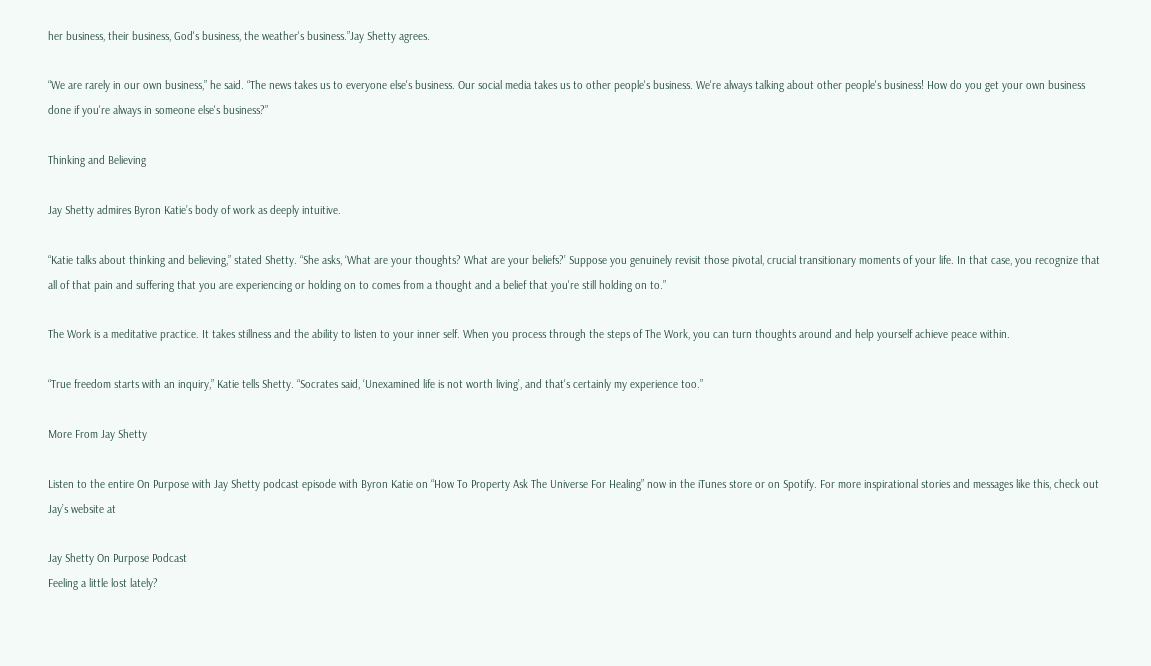her business, their business, God's business, the weather's business.”Jay Shetty agrees.

“We are rarely in our own business,” he said. “The news takes us to everyone else's business. Our social media takes us to other people's business. We're always talking about other people's business! How do you get your own business done if you're always in someone else's business?”

Thinking and Believing

Jay Shetty admires Byron Katie’s body of work as deeply intuitive.

“Katie talks about thinking and believing,” stated Shetty. “She asks, ‘What are your thoughts? What are your beliefs?’ Suppose you genuinely revisit those pivotal, crucial transitionary moments of your life. In that case, you recognize that all of that pain and suffering that you are experiencing or holding on to comes from a thought and a belief that you're still holding on to.”

The Work is a meditative practice. It takes stillness and the ability to listen to your inner self. When you process through the steps of The Work, you can turn thoughts around and help yourself achieve peace within.

“True freedom starts with an inquiry,” Katie tells Shetty. “Socrates said, ‘Unexamined life is not worth living’, and that's certainly my experience too.”

More From Jay Shetty

Listen to the entire On Purpose with Jay Shetty podcast episode with Byron Katie on “How To Property Ask The Universe For Healing” now in the iTunes store or on Spotify. For more inspirational stories and messages like this, check out Jay’s website at

Jay Shetty On Purpose Podcast
Feeling a little lost lately?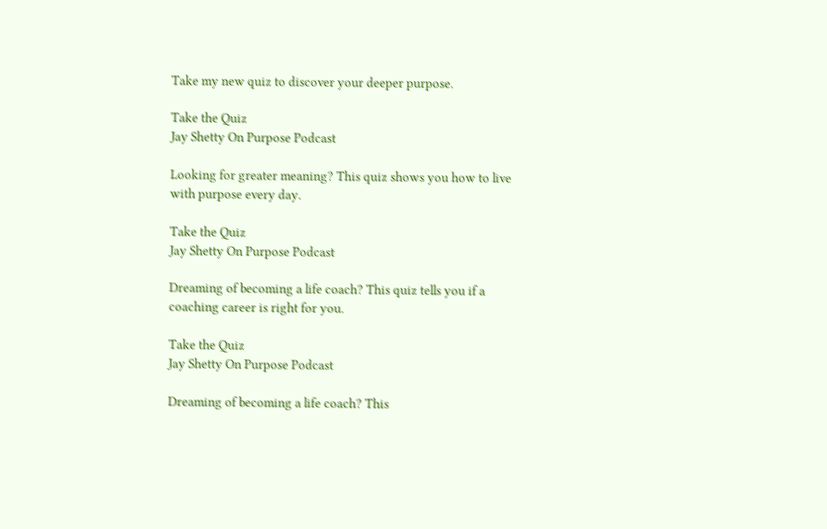Take my new quiz to discover your deeper purpose.

Take the Quiz
Jay Shetty On Purpose Podcast

Looking for greater meaning? This quiz shows you how to live with purpose every day.

Take the Quiz
Jay Shetty On Purpose Podcast

Dreaming of becoming a life coach? This quiz tells you if a coaching career is right for you.

Take the Quiz
Jay Shetty On Purpose Podcast

Dreaming of becoming a life coach? This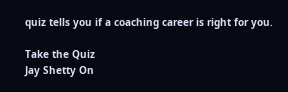quiz tells you if a coaching career is right for you.

Take the Quiz
Jay Shetty On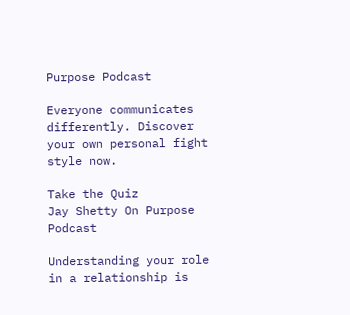Purpose Podcast

Everyone communicates differently. Discover your own personal fight style now.

Take the Quiz
Jay Shetty On Purpose Podcast

Understanding your role in a relationship is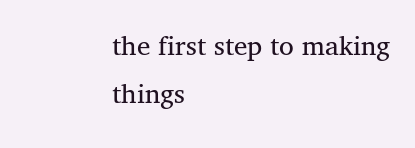the first step to making things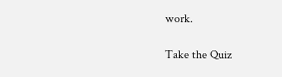work.

Take the Quiz